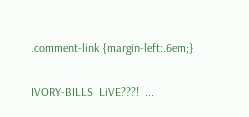.comment-link {margin-left:.6em;}

IVORY-BILLS  LiVE???!  ...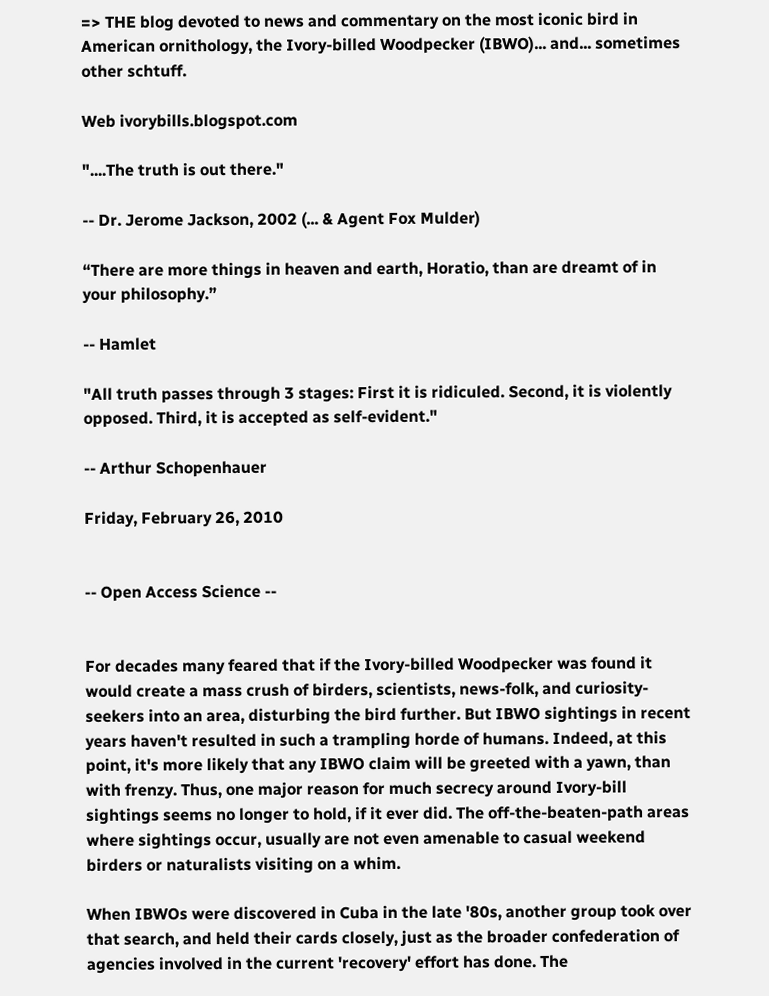=> THE blog devoted to news and commentary on the most iconic bird in American ornithology, the Ivory-billed Woodpecker (IBWO)... and... sometimes other schtuff.

Web ivorybills.blogspot.com

"....The truth is out there."

-- Dr. Jerome Jackson, 2002 (... & Agent Fox Mulder)

“There are more things in heaven and earth, Horatio, than are dreamt of in your philosophy.”

-- Hamlet

"All truth passes through 3 stages: First it is ridiculed. Second, it is violently opposed. Third, it is accepted as self-evident."

-- Arthur Schopenhauer

Friday, February 26, 2010


-- Open Access Science --


For decades many feared that if the Ivory-billed Woodpecker was found it would create a mass crush of birders, scientists, news-folk, and curiosity-seekers into an area, disturbing the bird further. But IBWO sightings in recent years haven't resulted in such a trampling horde of humans. Indeed, at this point, it's more likely that any IBWO claim will be greeted with a yawn, than with frenzy. Thus, one major reason for much secrecy around Ivory-bill sightings seems no longer to hold, if it ever did. The off-the-beaten-path areas where sightings occur, usually are not even amenable to casual weekend birders or naturalists visiting on a whim.

When IBWOs were discovered in Cuba in the late '80s, another group took over that search, and held their cards closely, just as the broader confederation of agencies involved in the current 'recovery' effort has done. The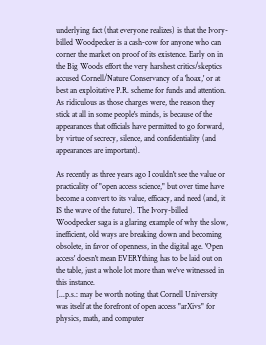underlying fact (that everyone realizes) is that the Ivory-billed Woodpecker is a cash-cow for anyone who can corner the market on proof of its existence. Early on in the Big Woods effort the very harshest critics/skeptics accused Cornell/Nature Conservancy of a 'hoax,' or at best an exploitative P.R. scheme for funds and attention. As ridiculous as those charges were, the reason they stick at all in some people's minds, is because of the appearances that officials have permitted to go forward, by virtue of secrecy, silence, and confidentiality (and appearances are important).

As recently as three years ago I couldn't see the value or practicality of "open access science," but over time have become a convert to its value, efficacy, and need (and, it IS the wave of the future). The Ivory-billed Woodpecker saga is a glaring example of why the slow, inefficient, old ways are breaking down and becoming obsolete, in favor of openness, in the digital age. 'Open access' doesn't mean EVERYthing has to be laid out on the table, just a whole lot more than we've witnessed in this instance.
[...p.s.: may be worth noting that Cornell University was itself at the forefront of open access "arXivs" for physics, math, and computer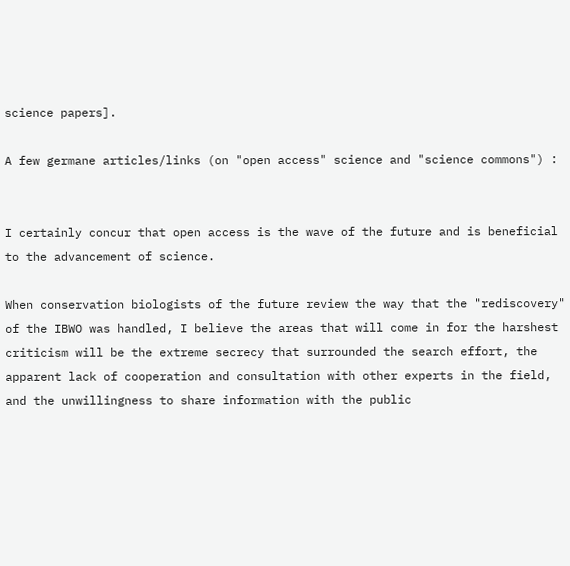science papers].

A few germane articles/links (on "open access" science and "science commons") :


I certainly concur that open access is the wave of the future and is beneficial to the advancement of science.

When conservation biologists of the future review the way that the "rediscovery" of the IBWO was handled, I believe the areas that will come in for the harshest criticism will be the extreme secrecy that surrounded the search effort, the apparent lack of cooperation and consultation with other experts in the field, and the unwillingness to share information with the public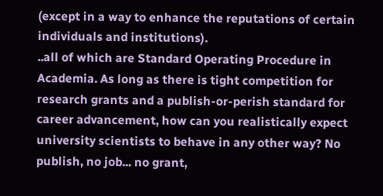(except in a way to enhance the reputations of certain individuals and institutions).
..all of which are Standard Operating Procedure in Academia. As long as there is tight competition for research grants and a publish-or-perish standard for career advancement, how can you realistically expect university scientists to behave in any other way? No publish, no job... no grant,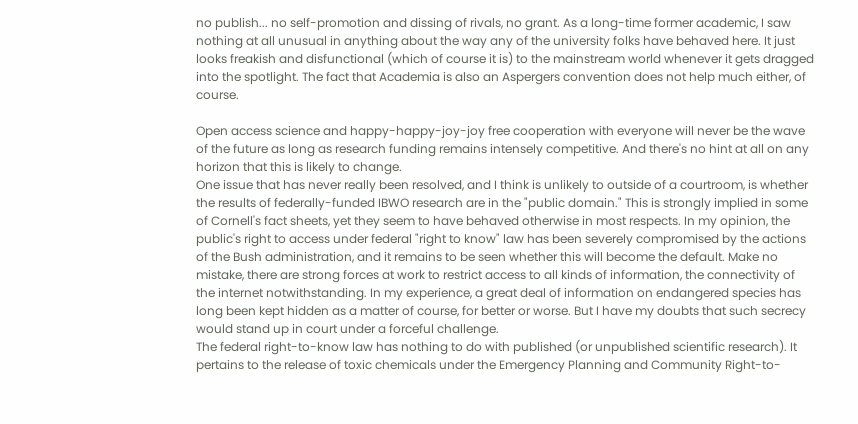no publish... no self-promotion and dissing of rivals, no grant. As a long-time former academic, I saw nothing at all unusual in anything about the way any of the university folks have behaved here. It just looks freakish and disfunctional (which of course it is) to the mainstream world whenever it gets dragged into the spotlight. The fact that Academia is also an Aspergers convention does not help much either, of course.

Open access science and happy-happy-joy-joy free cooperation with everyone will never be the wave of the future as long as research funding remains intensely competitive. And there's no hint at all on any horizon that this is likely to change.
One issue that has never really been resolved, and I think is unlikely to outside of a courtroom, is whether the results of federally-funded IBWO research are in the "public domain." This is strongly implied in some of Cornell's fact sheets, yet they seem to have behaved otherwise in most respects. In my opinion, the public's right to access under federal "right to know" law has been severely compromised by the actions of the Bush administration, and it remains to be seen whether this will become the default. Make no mistake, there are strong forces at work to restrict access to all kinds of information, the connectivity of the internet notwithstanding. In my experience, a great deal of information on endangered species has long been kept hidden as a matter of course, for better or worse. But I have my doubts that such secrecy would stand up in court under a forceful challenge.
The federal right-to-know law has nothing to do with published (or unpublished scientific research). It pertains to the release of toxic chemicals under the Emergency Planning and Community Right-to-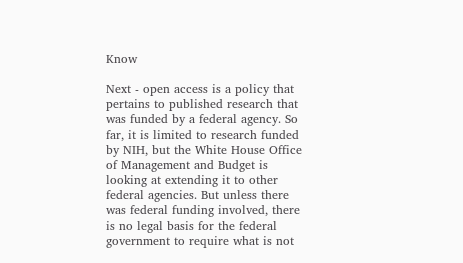Know

Next - open access is a policy that pertains to published research that was funded by a federal agency. So far, it is limited to research funded by NIH, but the White House Office of Management and Budget is looking at extending it to other federal agencies. But unless there was federal funding involved, there is no legal basis for the federal government to require what is not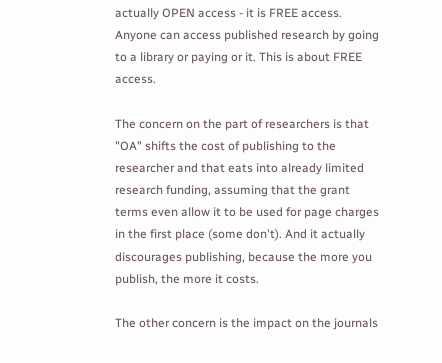actually OPEN access - it is FREE access. Anyone can access published research by going to a library or paying or it. This is about FREE access.

The concern on the part of researchers is that "OA" shifts the cost of publishing to the researcher and that eats into already limited research funding, assuming that the grant terms even allow it to be used for page charges in the first place (some don't). And it actually discourages publishing, because the more you publish, the more it costs.

The other concern is the impact on the journals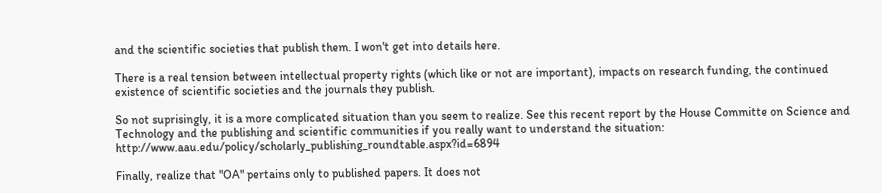and the scientific societies that publish them. I won't get into details here.

There is a real tension between intellectual property rights (which like or not are important), impacts on research funding, the continued existence of scientific societies and the journals they publish.

So not suprisingly, it is a more complicated situation than you seem to realize. See this recent report by the House Committe on Science and Technology and the publishing and scientific communities if you really want to understand the situation: http://www.aau.edu/policy/scholarly_publishing_roundtable.aspx?id=6894

Finally, realize that "OA" pertains only to published papers. It does not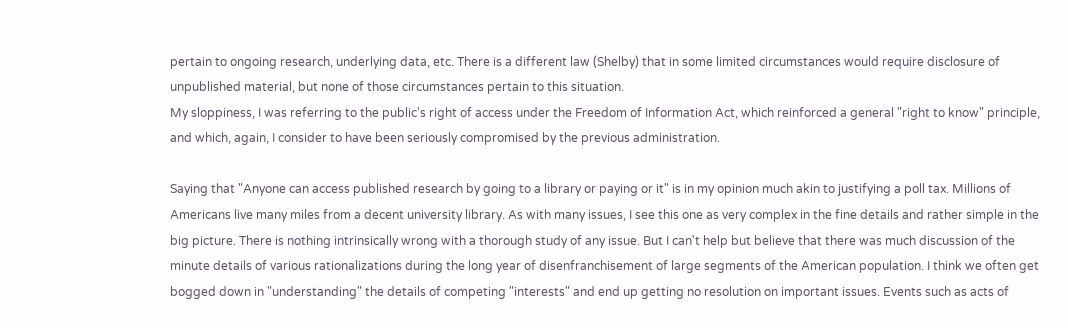pertain to ongoing research, underlying data, etc. There is a different law (Shelby) that in some limited circumstances would require disclosure of unpublished material, but none of those circumstances pertain to this situation.
My sloppiness, I was referring to the public's right of access under the Freedom of Information Act, which reinforced a general "right to know" principle, and which, again, I consider to have been seriously compromised by the previous administration.

Saying that "Anyone can access published research by going to a library or paying or it" is in my opinion much akin to justifying a poll tax. Millions of Americans live many miles from a decent university library. As with many issues, I see this one as very complex in the fine details and rather simple in the big picture. There is nothing intrinsically wrong with a thorough study of any issue. But I can't help but believe that there was much discussion of the minute details of various rationalizations during the long year of disenfranchisement of large segments of the American population. I think we often get bogged down in "understanding" the details of competing "interests" and end up getting no resolution on important issues. Events such as acts of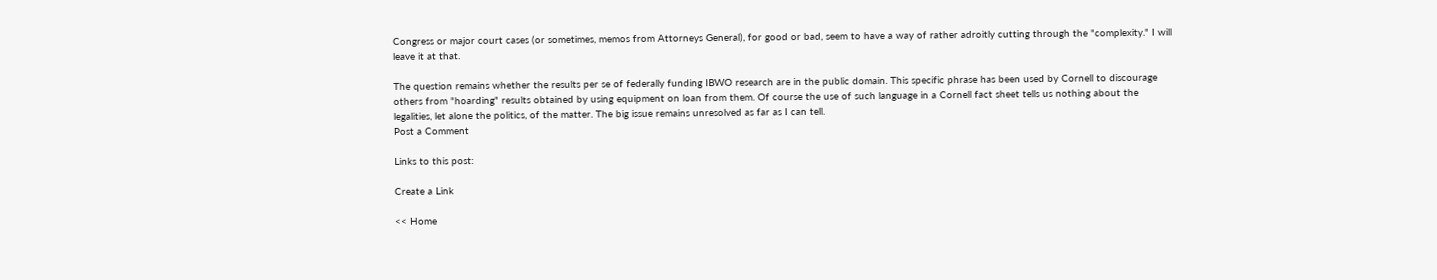Congress or major court cases (or sometimes, memos from Attorneys General), for good or bad, seem to have a way of rather adroitly cutting through the "complexity." I will leave it at that.

The question remains whether the results per se of federally funding IBWO research are in the public domain. This specific phrase has been used by Cornell to discourage others from "hoarding" results obtained by using equipment on loan from them. Of course the use of such language in a Cornell fact sheet tells us nothing about the legalities, let alone the politics, of the matter. The big issue remains unresolved as far as I can tell.
Post a Comment

Links to this post:

Create a Link

<< Home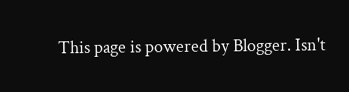This page is powered by Blogger. Isn't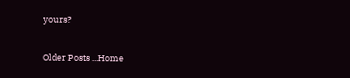yours?

Older Posts ...Home